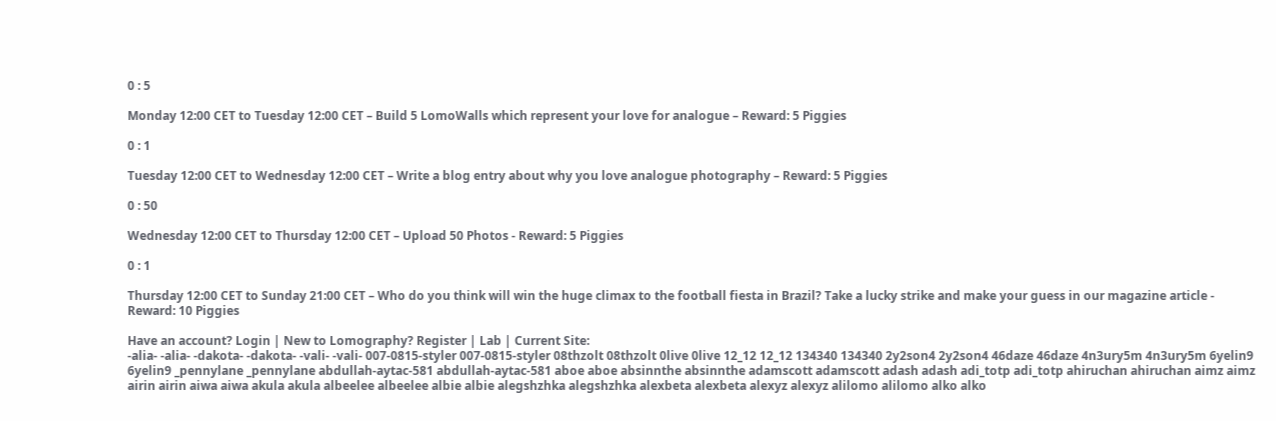0 : 5

Monday 12:00 CET to Tuesday 12:00 CET – Build 5 LomoWalls which represent your love for analogue – Reward: 5 Piggies

0 : 1

Tuesday 12:00 CET to Wednesday 12:00 CET – Write a blog entry about why you love analogue photography – Reward: 5 Piggies

0 : 50

Wednesday 12:00 CET to Thursday 12:00 CET – Upload 50 Photos - Reward: 5 Piggies

0 : 1

Thursday 12:00 CET to Sunday 21:00 CET – Who do you think will win the huge climax to the football fiesta in Brazil? Take a lucky strike and make your guess in our magazine article - Reward: 10 Piggies

Have an account? Login | New to Lomography? Register | Lab | Current Site:
-alia- -alia- -dakota- -dakota- -vali- -vali- 007-0815-styler 007-0815-styler 08thzolt 08thzolt 0live 0live 12_12 12_12 134340 134340 2y2son4 2y2son4 46daze 46daze 4n3ury5m 4n3ury5m 6yelin9 6yelin9 _pennylane _pennylane abdullah-aytac-581 abdullah-aytac-581 aboe aboe absinnthe absinnthe adamscott adamscott adash adash adi_totp adi_totp ahiruchan ahiruchan aimz aimz airin airin aiwa aiwa akula akula albeelee albeelee albie albie alegshzhka alegshzhka alexbeta alexbeta alexyz alexyz alilomo alilomo alko alko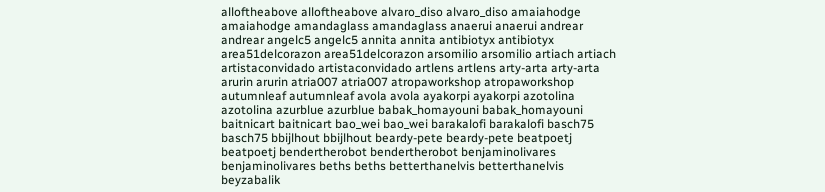alloftheabove alloftheabove alvaro_diso alvaro_diso amaiahodge amaiahodge amandaglass amandaglass anaerui anaerui andrear andrear angelc5 angelc5 annita annita antibiotyx antibiotyx area51delcorazon area51delcorazon arsomilio arsomilio artiach artiach artistaconvidado artistaconvidado artlens artlens arty-arta arty-arta arurin arurin atria007 atria007 atropaworkshop atropaworkshop autumnleaf autumnleaf avola avola ayakorpi ayakorpi azotolina azotolina azurblue azurblue babak_homayouni babak_homayouni baitnicart baitnicart bao_wei bao_wei barakalofi barakalofi basch75 basch75 bbijlhout bbijlhout beardy-pete beardy-pete beatpoetj beatpoetj bendertherobot bendertherobot benjaminolivares benjaminolivares beths beths betterthanelvis betterthanelvis beyzabalik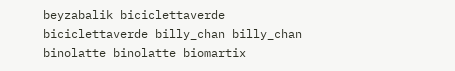beyzabalik biciclettaverde biciclettaverde billy_chan billy_chan binolatte binolatte biomartix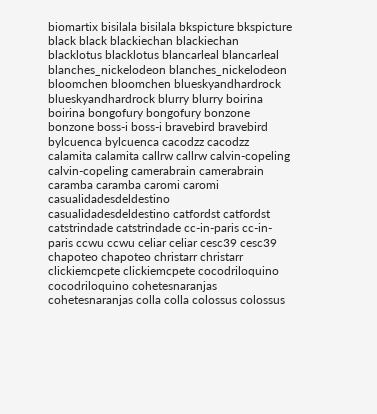biomartix bisilala bisilala bkspicture bkspicture black black blackiechan blackiechan blacklotus blacklotus blancarleal blancarleal blanches_nickelodeon blanches_nickelodeon bloomchen bloomchen blueskyandhardrock blueskyandhardrock blurry blurry boirina boirina bongofury bongofury bonzone bonzone boss-i boss-i bravebird bravebird bylcuenca bylcuenca cacodzz cacodzz calamita calamita callrw callrw calvin-copeling calvin-copeling camerabrain camerabrain caramba caramba caromi caromi casualidadesdeldestino casualidadesdeldestino catfordst catfordst catstrindade catstrindade cc-in-paris cc-in-paris ccwu ccwu celiar celiar cesc39 cesc39 chapoteo chapoteo christarr christarr clickiemcpete clickiemcpete cocodriloquino cocodriloquino cohetesnaranjas cohetesnaranjas colla colla colossus colossus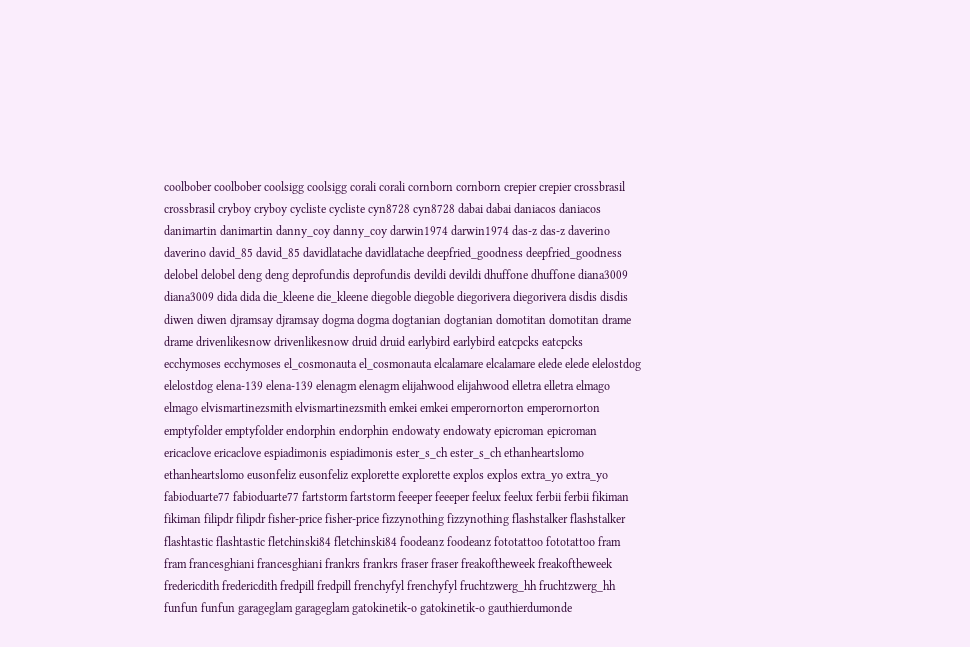coolbober coolbober coolsigg coolsigg corali corali cornborn cornborn crepier crepier crossbrasil crossbrasil cryboy cryboy cycliste cycliste cyn8728 cyn8728 dabai dabai daniacos daniacos danimartin danimartin danny_coy danny_coy darwin1974 darwin1974 das-z das-z daverino daverino david_85 david_85 davidlatache davidlatache deepfried_goodness deepfried_goodness delobel delobel deng deng deprofundis deprofundis devildi devildi dhuffone dhuffone diana3009 diana3009 dida dida die_kleene die_kleene diegoble diegoble diegorivera diegorivera disdis disdis diwen diwen djramsay djramsay dogma dogma dogtanian dogtanian domotitan domotitan drame drame drivenlikesnow drivenlikesnow druid druid earlybird earlybird eatcpcks eatcpcks ecchymoses ecchymoses el_cosmonauta el_cosmonauta elcalamare elcalamare elede elede elelostdog elelostdog elena-139 elena-139 elenagm elenagm elijahwood elijahwood elletra elletra elmago elmago elvismartinezsmith elvismartinezsmith emkei emkei emperornorton emperornorton emptyfolder emptyfolder endorphin endorphin endowaty endowaty epicroman epicroman ericaclove ericaclove espiadimonis espiadimonis ester_s_ch ester_s_ch ethanheartslomo ethanheartslomo eusonfeliz eusonfeliz explorette explorette explos explos extra_yo extra_yo fabioduarte77 fabioduarte77 fartstorm fartstorm feeeper feeeper feelux feelux ferbii ferbii fikiman fikiman filipdr filipdr fisher-price fisher-price fizzynothing fizzynothing flashstalker flashstalker flashtastic flashtastic fletchinski84 fletchinski84 foodeanz foodeanz fototattoo fototattoo fram fram francesghiani francesghiani frankrs frankrs fraser fraser freakoftheweek freakoftheweek fredericdith fredericdith fredpill fredpill frenchyfyl frenchyfyl fruchtzwerg_hh fruchtzwerg_hh funfun funfun garageglam garageglam gatokinetik-o gatokinetik-o gauthierdumonde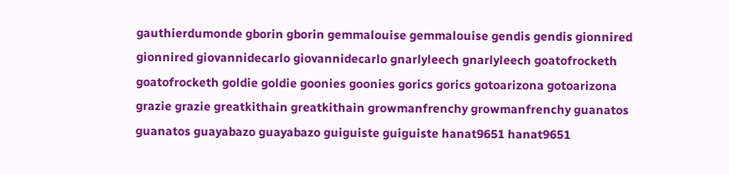gauthierdumonde gborin gborin gemmalouise gemmalouise gendis gendis gionnired gionnired giovannidecarlo giovannidecarlo gnarlyleech gnarlyleech goatofrocketh goatofrocketh goldie goldie goonies goonies gorics gorics gotoarizona gotoarizona grazie grazie greatkithain greatkithain growmanfrenchy growmanfrenchy guanatos guanatos guayabazo guayabazo guiguiste guiguiste hanat9651 hanat9651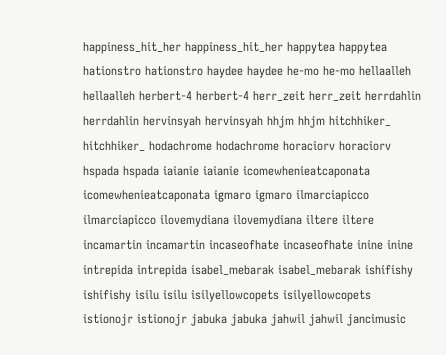happiness_hit_her happiness_hit_her happytea happytea hationstro hationstro haydee haydee he-mo he-mo hellaalleh hellaalleh herbert-4 herbert-4 herr_zeit herr_zeit herrdahlin herrdahlin hervinsyah hervinsyah hhjm hhjm hitchhiker_ hitchhiker_ hodachrome hodachrome horaciorv horaciorv hspada hspada iaianie iaianie icomewhenieatcaponata icomewhenieatcaponata igmaro igmaro ilmarciapicco ilmarciapicco ilovemydiana ilovemydiana iltere iltere incamartin incamartin incaseofhate incaseofhate inine inine intrepida intrepida isabel_mebarak isabel_mebarak ishifishy ishifishy isilu isilu isilyellowcopets isilyellowcopets istionojr istionojr jabuka jabuka jahwil jahwil jancimusic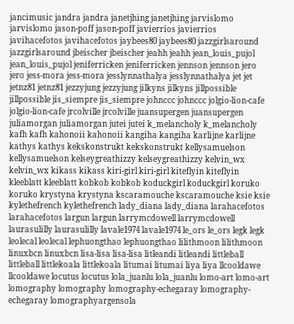jancimusic jandra jandra janetjhing janetjhing jarvislomo jarvislomo jason-poff jason-poff javierrios javierrios javihacefotos javihacefotos jaybees80 jaybees80 jazzgirlsaround jazzgirlsaround jbeischer jbeischer jeahh jeahh jean_louis_pujol jean_louis_pujol jeniferricken jeniferricken jennson jennson jero jero jess-mora jess-mora jesslynnathalya jesslynnathalya jet jet jetnz81 jetnz81 jezzyjung jezzyjung jilkyns jilkyns jillpossible jillpossible jis_siempre jis_siempre johnccc johnccc jolgio-lion-cafe jolgio-lion-cafe jrcolville jrcolville juansupergen juansupergen juliamorgan juliamorgan jutei jutei k_melancholy k_melancholy kafh kafh kahonoii kahonoii kangiha kangiha karlijne karlijne kathys kathys kekskonstrukt kekskonstrukt kellysamuelson kellysamuelson kelseygreathizzy kelseygreathizzy kelvin_wx kelvin_wx kikass kikass kiri-girl kiri-girl kiteflyin kiteflyin kleeblatt kleeblatt kobkob kobkob koduckgirl koduckgirl koruko koruko krystyna krystyna kscaramouche kscaramouche ksie ksie kylethefrench kylethefrench lady_diana lady_diana larahacefotos larahacefotos largun largun larrymcdowell larrymcdowell laurasulilly laurasulilly lavale1974 lavale1974 le_ors le_ors legk legk leolecal leolecal lephuongthao lephuongthao lilithmoon lilithmoon linuxbcn linuxbcn lisa-lisa lisa-lisa litleandi litleandi littleball littleball littlekoala littlekoala litumai litumai liya liya llcooldawe llcooldawe locutus locutus lola_juanlu lola_juanlu lomo-art lomo-art lomography lomography lomography-echegaray lomography-echegaray lomographyargensola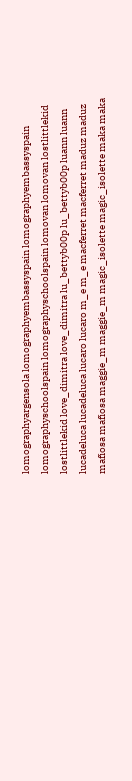lomographyargensola lomographyembassyspain lomographyembassyspain lomographyschoolspain lomographyschoolspain lomovan lomovan lostlittlekid lostlittlekid love_dimitra love_dimitra lu_bettyb00p lu_bettyb00p luann luann lucadeluca lucadeluca lucaro lucaro m_e m_e macferret macferret maduz maduz mafiosa mafiosa maggie_m maggie_m magic_isolette magic_isolette maka maka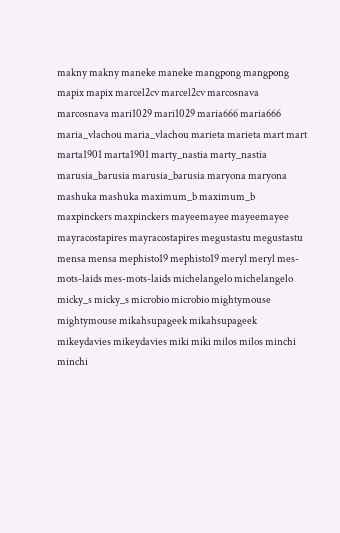makny makny maneke maneke mangpong mangpong mapix mapix marcel2cv marcel2cv marcosnava marcosnava mari1029 mari1029 maria666 maria666 maria_vlachou maria_vlachou marieta marieta mart mart marta1901 marta1901 marty_nastia marty_nastia marusia_barusia marusia_barusia maryona maryona mashuka mashuka maximum_b maximum_b maxpinckers maxpinckers mayeemayee mayeemayee mayracostapires mayracostapires megustastu megustastu mensa mensa mephisto19 mephisto19 meryl meryl mes-mots-laids mes-mots-laids michelangelo michelangelo micky_s micky_s microbio microbio mightymouse mightymouse mikahsupageek mikahsupageek mikeydavies mikeydavies miki miki milos milos minchi minchi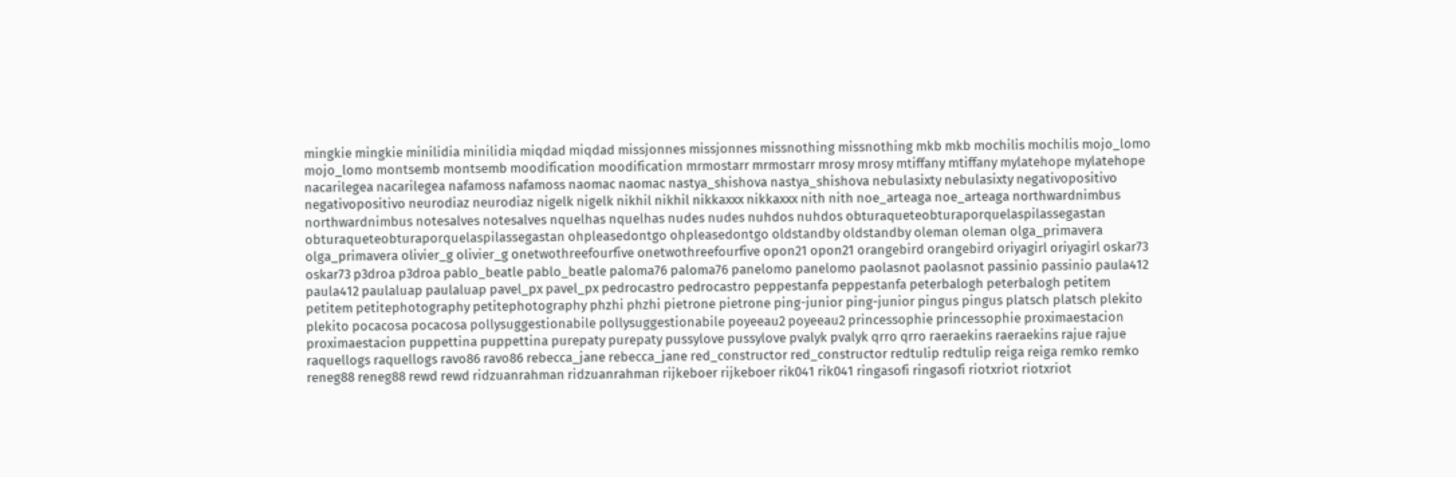mingkie mingkie minilidia minilidia miqdad miqdad missjonnes missjonnes missnothing missnothing mkb mkb mochilis mochilis mojo_lomo mojo_lomo montsemb montsemb moodification moodification mrmostarr mrmostarr mrosy mrosy mtiffany mtiffany mylatehope mylatehope nacarilegea nacarilegea nafamoss nafamoss naomac naomac nastya_shishova nastya_shishova nebulasixty nebulasixty negativopositivo negativopositivo neurodiaz neurodiaz nigelk nigelk nikhil nikhil nikkaxxx nikkaxxx nith nith noe_arteaga noe_arteaga northwardnimbus northwardnimbus notesalves notesalves nquelhas nquelhas nudes nudes nuhdos nuhdos obturaqueteobturaporquelaspilassegastan obturaqueteobturaporquelaspilassegastan ohpleasedontgo ohpleasedontgo oldstandby oldstandby oleman oleman olga_primavera olga_primavera olivier_g olivier_g onetwothreefourfive onetwothreefourfive opon21 opon21 orangebird orangebird oriyagirl oriyagirl oskar73 oskar73 p3droa p3droa pablo_beatle pablo_beatle paloma76 paloma76 panelomo panelomo paolasnot paolasnot passinio passinio paula412 paula412 paulaluap paulaluap pavel_px pavel_px pedrocastro pedrocastro peppestanfa peppestanfa peterbalogh peterbalogh petitem petitem petitephotography petitephotography phzhi phzhi pietrone pietrone ping-junior ping-junior pingus pingus platsch platsch plekito plekito pocacosa pocacosa pollysuggestionabile pollysuggestionabile poyeeau2 poyeeau2 princessophie princessophie proximaestacion proximaestacion puppettina puppettina purepaty purepaty pussylove pussylove pvalyk pvalyk qrro qrro raeraekins raeraekins rajue rajue raquellogs raquellogs ravo86 ravo86 rebecca_jane rebecca_jane red_constructor red_constructor redtulip redtulip reiga reiga remko remko reneg88 reneg88 rewd rewd ridzuanrahman ridzuanrahman rijkeboer rijkeboer rik041 rik041 ringasofi ringasofi riotxriot riotxriot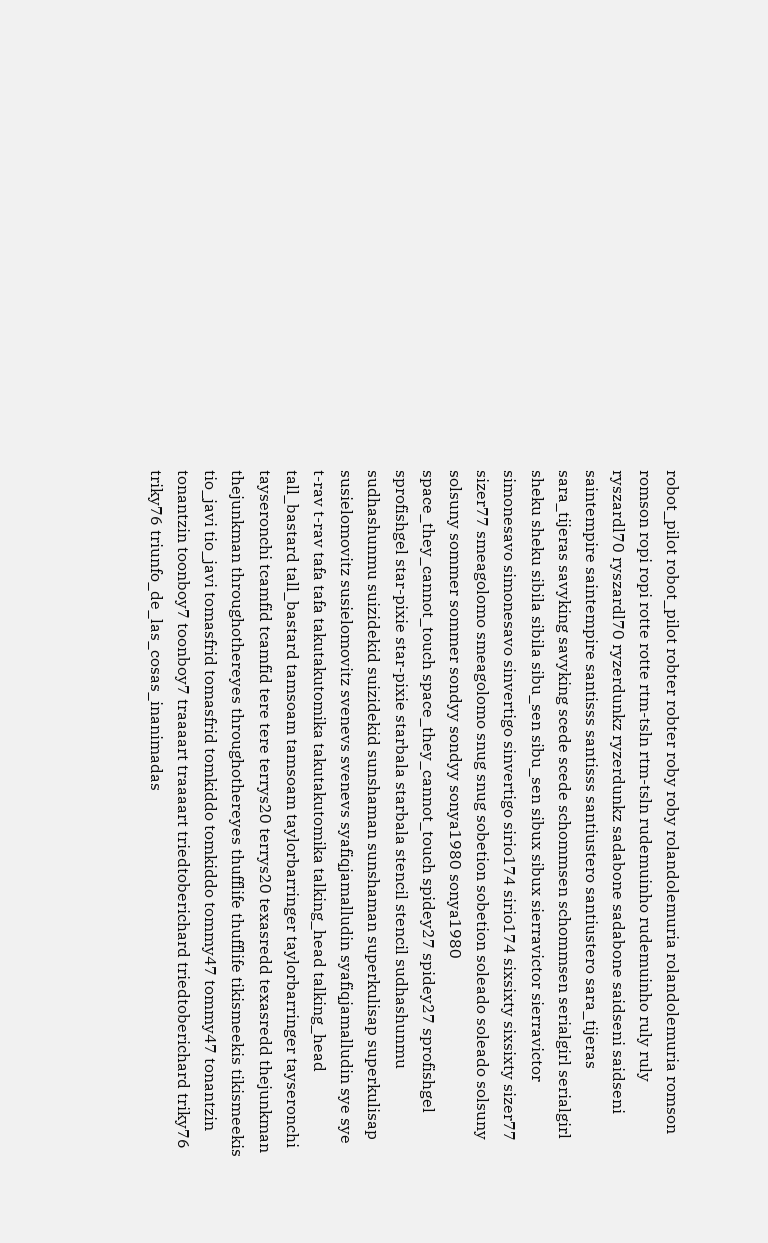robot_pilot robot_pilot robter robter roby roby rolandolemuria rolandolemuria romson romson ropi ropi rotte rotte rtm-tsln rtm-tsln rudemuinho rudemuinho ruly ruly ryszardl70 ryszardl70 ryzerdunkz ryzerdunkz sadabone sadabone saidseni saidseni saintempire saintempire santisss santisss santiustero santiustero sara_tijeras sara_tijeras savyking savyking scede scede schommsen schommsen serialgirl serialgirl sheku sheku sibila sibila sibu_sen sibu_sen sibux sibux sierravictor sierravictor simonesavo simonesavo sinvertigo sinvertigo sirio174 sirio174 sixsixty sixsixty sizer77 sizer77 smeagolomo smeagolomo snug snug sobetion sobetion soleado soleado solsuny solsuny sommer sommer sondyy sondyy sonya1980 sonya1980 space_they_cannot_touch space_they_cannot_touch spidey27 spidey27 sprofishgel sprofishgel star-pixie star-pixie starbala starbala stencil stencil sudhashunmu sudhashunmu suizidekid suizidekid sunshaman sunshaman superkulisap superkulisap susielomovitz susielomovitz svenevs svenevs syafiqjamalludin syafiqjamalludin sye sye t-rav t-rav tafa tafa takutakutomika takutakutomika talking_head talking_head tall_bastard tall_bastard tamsoam tamsoam taylorbarringer taylorbarringer tayseronchi tayseronchi tcamfid tcamfid tere tere terrys20 terrys20 texasredd texasredd thejunkman thejunkman throughothereyes throughothereyes thufflife thufflife tikismeekis tikismeekis tio_javi tio_javi tomasfrid tomasfrid tomkiddo tomkiddo tommy47 tommy47 tonantzin tonantzin toonboy7 toonboy7 traaaart traaaart triedtoberichard triedtoberichard triky76 triky76 triunfo_de_las_cosas_inanimadas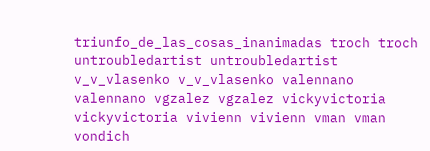triunfo_de_las_cosas_inanimadas troch troch untroubledartist untroubledartist v_v_vlasenko v_v_vlasenko valennano valennano vgzalez vgzalez vickyvictoria vickyvictoria vivienn vivienn vman vman vondich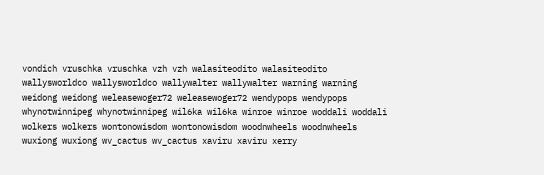vondich vruschka vruschka vzh vzh walasiteodito walasiteodito wallysworldco wallysworldco wallywalter wallywalter warning warning weidong weidong weleasewoger72 weleasewoger72 wendypops wendypops whynotwinnipeg whynotwinnipeg wil6ka wil6ka winroe winroe woddali woddali wolkers wolkers wontonowisdom wontonowisdom woodnwheels woodnwheels wuxiong wuxiong wv_cactus wv_cactus xaviru xaviru xerry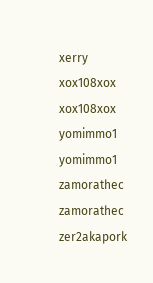xerry xox108xox xox108xox yomimmo1 yomimmo1 zamorathec zamorathec zer2akapork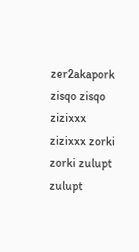zer2akapork zisqo zisqo zizixxx zizixxx zorki zorki zulupt zulupt